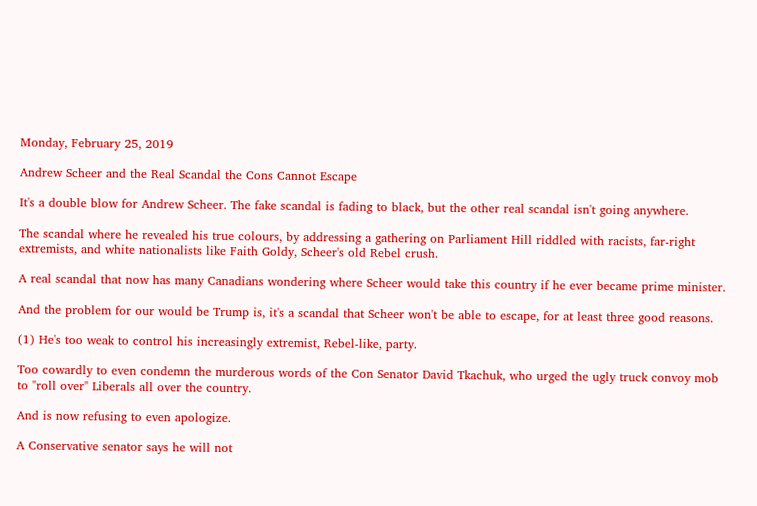Monday, February 25, 2019

Andrew Scheer and the Real Scandal the Cons Cannot Escape

It's a double blow for Andrew Scheer. The fake scandal is fading to black, but the other real scandal isn't going anywhere.

The scandal where he revealed his true colours, by addressing a gathering on Parliament Hill riddled with racists, far-right extremists, and white nationalists like Faith Goldy, Scheer's old Rebel crush.

A real scandal that now has many Canadians wondering where Scheer would take this country if he ever became prime minister.

And the problem for our would be Trump is, it's a scandal that Scheer won't be able to escape, for at least three good reasons.

(1) He's too weak to control his increasingly extremist, Rebel-like, party.

Too cowardly to even condemn the murderous words of the Con Senator David Tkachuk, who urged the ugly truck convoy mob to "roll over" Liberals all over the country.

And is now refusing to even apologize.

A Conservative senator says he will not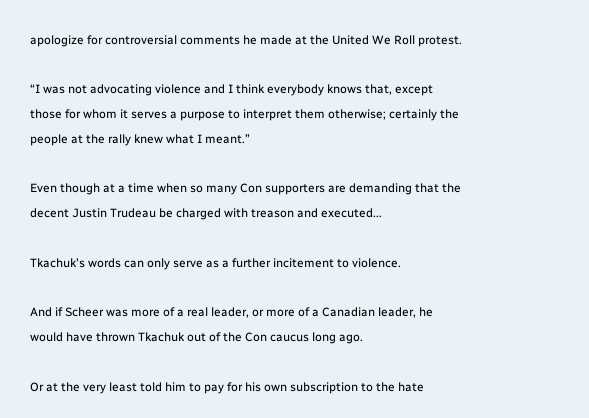apologize for controversial comments he made at the United We Roll protest.

“I was not advocating violence and I think everybody knows that, except those for whom it serves a purpose to interpret them otherwise; certainly the people at the rally knew what I meant.”

Even though at a time when so many Con supporters are demanding that the decent Justin Trudeau be charged with treason and executed...

Tkachuk's words can only serve as a further incitement to violence.

And if Scheer was more of a real leader, or more of a Canadian leader, he would have thrown Tkachuk out of the Con caucus long ago.

Or at the very least told him to pay for his own subscription to the hate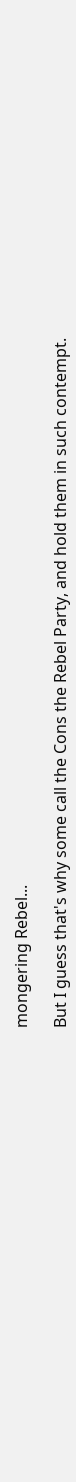mongering Rebel...

But I guess that's why some call the Cons the Rebel Party, and hold them in such contempt.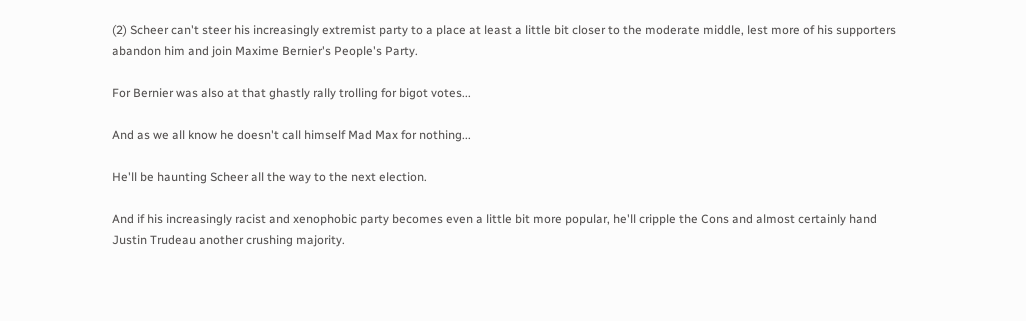(2) Scheer can't steer his increasingly extremist party to a place at least a little bit closer to the moderate middle, lest more of his supporters abandon him and join Maxime Bernier's People's Party.

For Bernier was also at that ghastly rally trolling for bigot votes...

And as we all know he doesn't call himself Mad Max for nothing...

He'll be haunting Scheer all the way to the next election.

And if his increasingly racist and xenophobic party becomes even a little bit more popular, he'll cripple the Cons and almost certainly hand Justin Trudeau another crushing majority.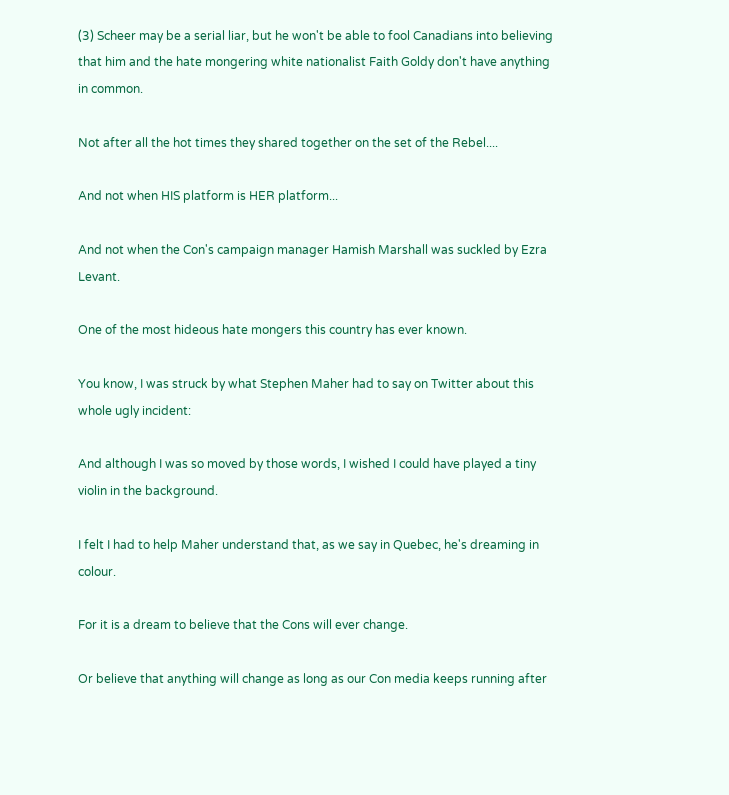(3) Scheer may be a serial liar, but he won't be able to fool Canadians into believing that him and the hate mongering white nationalist Faith Goldy don't have anything in common.

Not after all the hot times they shared together on the set of the Rebel....

And not when HIS platform is HER platform...

And not when the Con's campaign manager Hamish Marshall was suckled by Ezra Levant.

One of the most hideous hate mongers this country has ever known.

You know, I was struck by what Stephen Maher had to say on Twitter about this whole ugly incident:

And although I was so moved by those words, I wished I could have played a tiny violin in the background.

I felt I had to help Maher understand that, as we say in Quebec, he's dreaming in colour.

For it is a dream to believe that the Cons will ever change.

Or believe that anything will change as long as our Con media keeps running after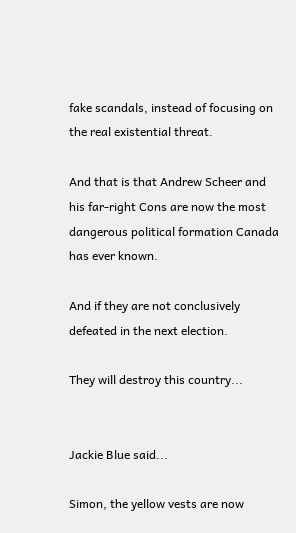fake scandals, instead of focusing on the real existential threat.

And that is that Andrew Scheer and his far-right Cons are now the most dangerous political formation Canada has ever known.

And if they are not conclusively defeated in the next election.

They will destroy this country...


Jackie Blue said...

Simon, the yellow vests are now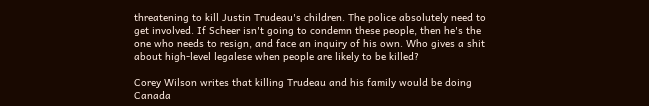threatening to kill Justin Trudeau's children. The police absolutely need to get involved. If Scheer isn't going to condemn these people, then he's the one who needs to resign, and face an inquiry of his own. Who gives a shit about high-level legalese when people are likely to be killed?

Corey Wilson writes that killing Trudeau and his family would be doing Canada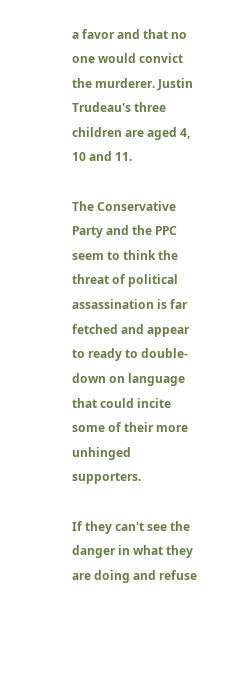a favor and that no one would convict the murderer. Justin Trudeau's three children are aged 4, 10 and 11.

The Conservative Party and the PPC seem to think the threat of political assassination is far fetched and appear to ready to double-down on language that could incite some of their more unhinged supporters.

If they can't see the danger in what they are doing and refuse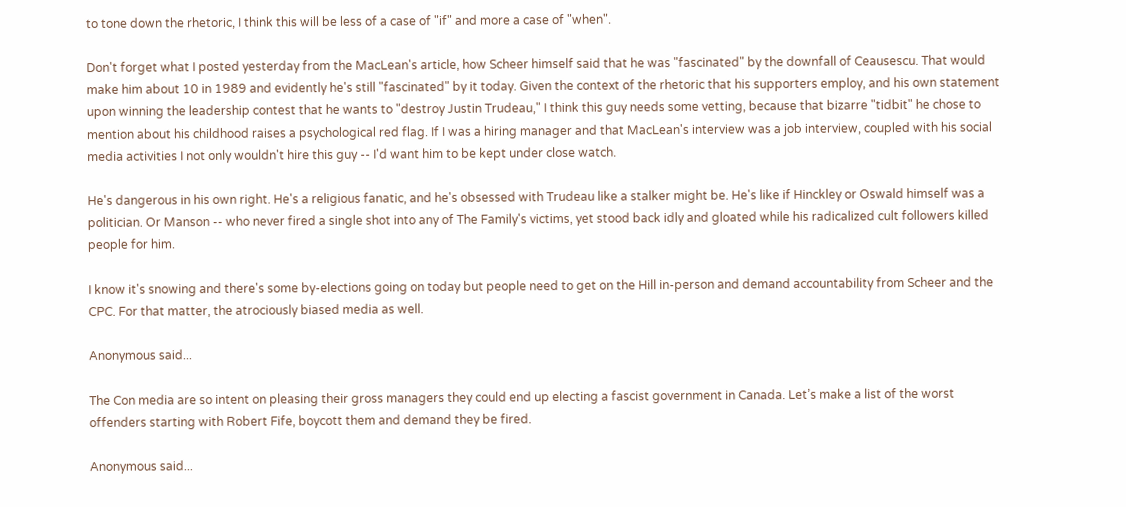to tone down the rhetoric, I think this will be less of a case of "if" and more a case of "when".

Don't forget what I posted yesterday from the MacLean's article, how Scheer himself said that he was "fascinated" by the downfall of Ceausescu. That would make him about 10 in 1989 and evidently he's still "fascinated" by it today. Given the context of the rhetoric that his supporters employ, and his own statement upon winning the leadership contest that he wants to "destroy Justin Trudeau," I think this guy needs some vetting, because that bizarre "tidbit" he chose to mention about his childhood raises a psychological red flag. If I was a hiring manager and that MacLean's interview was a job interview, coupled with his social media activities I not only wouldn't hire this guy -- I'd want him to be kept under close watch.

He's dangerous in his own right. He's a religious fanatic, and he's obsessed with Trudeau like a stalker might be. He's like if Hinckley or Oswald himself was a politician. Or Manson -- who never fired a single shot into any of The Family's victims, yet stood back idly and gloated while his radicalized cult followers killed people for him.

I know it's snowing and there's some by-elections going on today but people need to get on the Hill in-person and demand accountability from Scheer and the CPC. For that matter, the atrociously biased media as well.

Anonymous said...

The Con media are so intent on pleasing their gross managers they could end up electing a fascist government in Canada. Let’s make a list of the worst offenders starting with Robert Fife, boycott them and demand they be fired.

Anonymous said...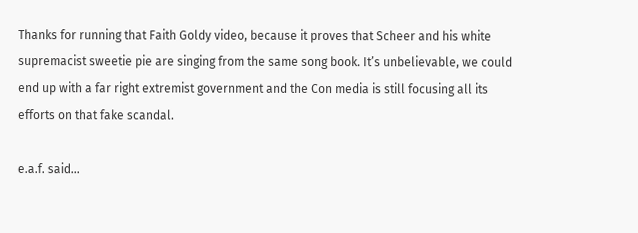Thanks for running that Faith Goldy video, because it proves that Scheer and his white supremacist sweetie pie are singing from the same song book. It’s unbelievable, we could end up with a far right extremist government and the Con media is still focusing all its efforts on that fake scandal.

e.a.f. said...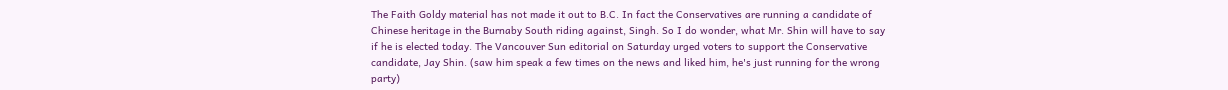The Faith Goldy material has not made it out to B.C. In fact the Conservatives are running a candidate of Chinese heritage in the Burnaby South riding against, Singh. So I do wonder, what Mr. Shin will have to say if he is elected today. The Vancouver Sun editorial on Saturday urged voters to support the Conservative candidate, Jay Shin. (saw him speak a few times on the news and liked him, he's just running for the wrong party)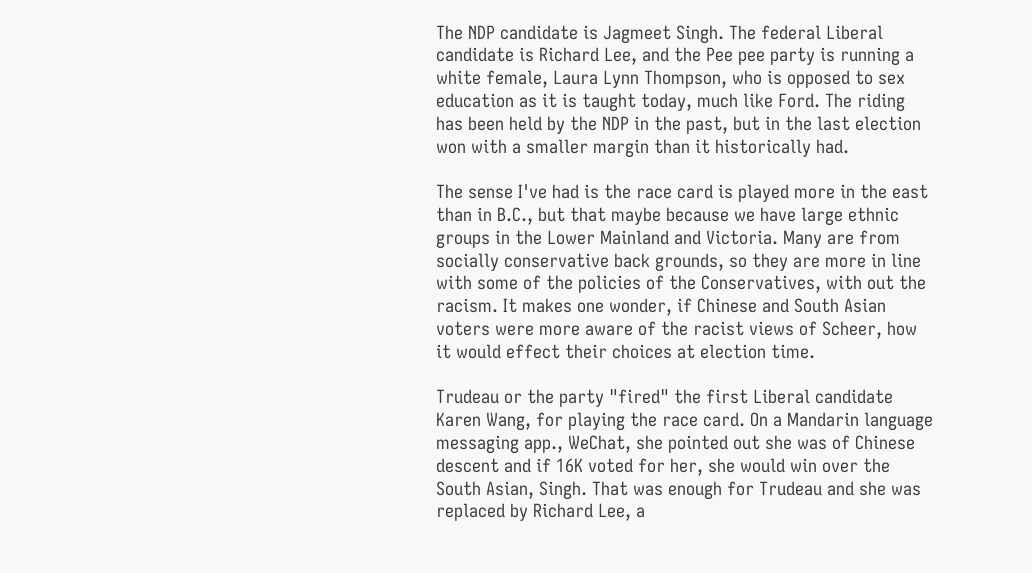The NDP candidate is Jagmeet Singh. The federal Liberal candidate is Richard Lee, and the Pee pee party is running a white female, Laura Lynn Thompson, who is opposed to sex education as it is taught today, much like Ford. The riding has been held by the NDP in the past, but in the last election won with a smaller margin than it historically had.

The sense I've had is the race card is played more in the east than in B.C., but that maybe because we have large ethnic groups in the Lower Mainland and Victoria. Many are from socially conservative back grounds, so they are more in line with some of the policies of the Conservatives, with out the racism. It makes one wonder, if Chinese and South Asian voters were more aware of the racist views of Scheer, how it would effect their choices at election time.

Trudeau or the party "fired" the first Liberal candidate Karen Wang, for playing the race card. On a Mandarin language messaging app., WeChat, she pointed out she was of Chinese descent and if 16K voted for her, she would win over the South Asian, Singh. That was enough for Trudeau and she was replaced by Richard Lee, a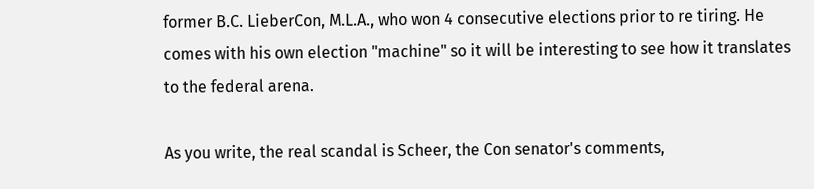former B.C. LieberCon, M.L.A., who won 4 consecutive elections prior to re tiring. He comes with his own election "machine" so it will be interesting to see how it translates to the federal arena.

As you write, the real scandal is Scheer, the Con senator's comments,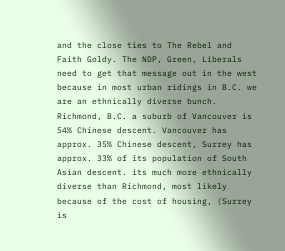and the close ties to The Rebel and Faith Goldy. The NDP, Green, Liberals need to get that message out in the west because in most urban ridings in B.C. we are an ethnically diverse bunch. Richmond, B.C. a suburb of Vancouver is 54% Chinese descent. Vancouver has approx. 35% Chinese descent, Surrey has approx. 33% of its population of South Asian descent. its much more ethnically diverse than Richmond, most likely because of the cost of housing, (Surrey is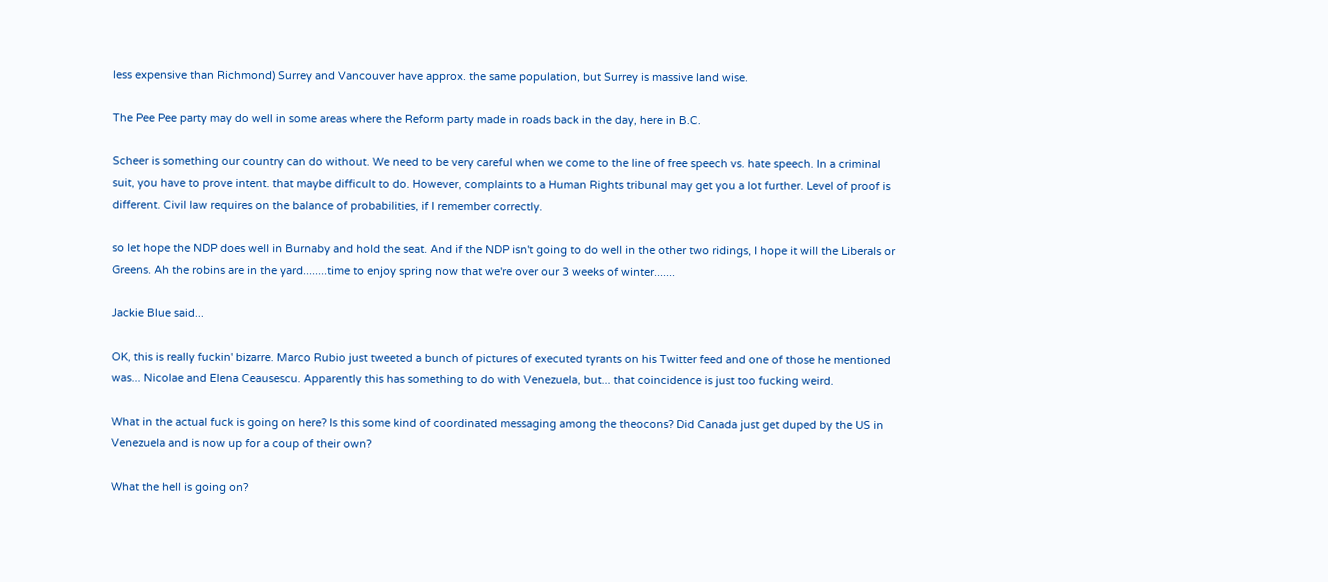less expensive than Richmond) Surrey and Vancouver have approx. the same population, but Surrey is massive land wise.

The Pee Pee party may do well in some areas where the Reform party made in roads back in the day, here in B.C.

Scheer is something our country can do without. We need to be very careful when we come to the line of free speech vs. hate speech. In a criminal suit, you have to prove intent. that maybe difficult to do. However, complaints to a Human Rights tribunal may get you a lot further. Level of proof is different. Civil law requires on the balance of probabilities, if I remember correctly.

so let hope the NDP does well in Burnaby and hold the seat. And if the NDP isn't going to do well in the other two ridings, I hope it will the Liberals or Greens. Ah the robins are in the yard........time to enjoy spring now that we're over our 3 weeks of winter.......

Jackie Blue said...

OK, this is really fuckin' bizarre. Marco Rubio just tweeted a bunch of pictures of executed tyrants on his Twitter feed and one of those he mentioned was... Nicolae and Elena Ceausescu. Apparently this has something to do with Venezuela, but... that coincidence is just too fucking weird.

What in the actual fuck is going on here? Is this some kind of coordinated messaging among the theocons? Did Canada just get duped by the US in Venezuela and is now up for a coup of their own?

What the hell is going on?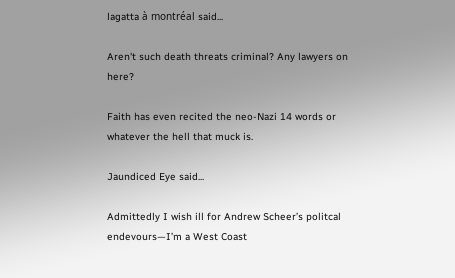lagatta à montréal said...

Aren't such death threats criminal? Any lawyers on here?

Faith has even recited the neo-Nazi 14 words or whatever the hell that muck is.

Jaundiced Eye said...

Admittedly I wish ill for Andrew Scheer’s politcal endevours—I’m a West Coast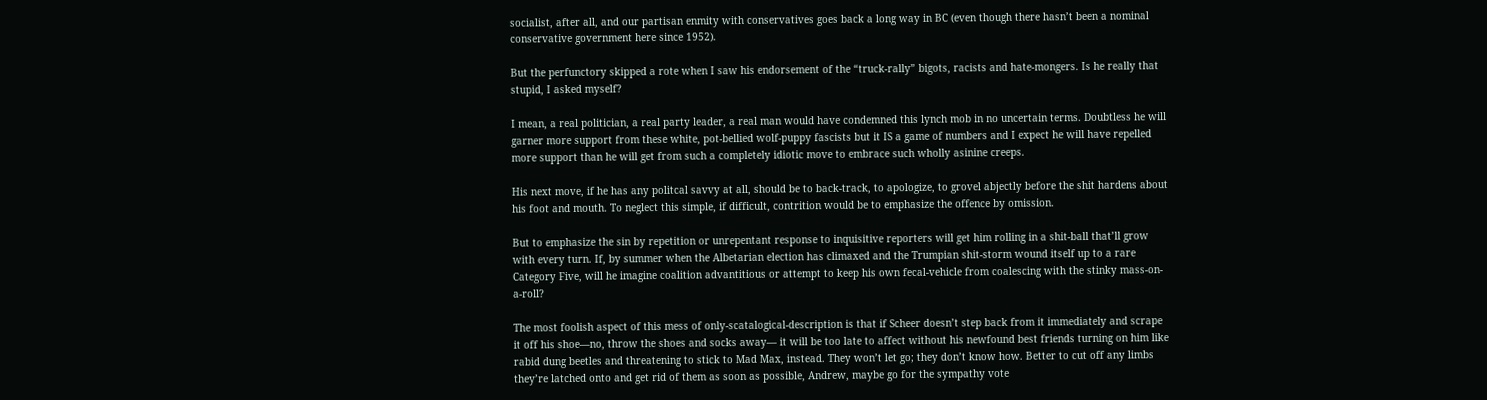socialist, after all, and our partisan enmity with conservatives goes back a long way in BC (even though there hasn’t been a nominal conservative government here since 1952).

But the perfunctory skipped a rote when I saw his endorsement of the “truck-rally” bigots, racists and hate-mongers. Is he really that stupid, I asked myself?

I mean, a real politician, a real party leader, a real man would have condemned this lynch mob in no uncertain terms. Doubtless he will garner more support from these white, pot-bellied wolf-puppy fascists but it IS a game of numbers and I expect he will have repelled more support than he will get from such a completely idiotic move to embrace such wholly asinine creeps.

His next move, if he has any politcal savvy at all, should be to back-track, to apologize, to grovel abjectly before the shit hardens about his foot and mouth. To neglect this simple, if difficult, contrition would be to emphasize the offence by omission.

But to emphasize the sin by repetition or unrepentant response to inquisitive reporters will get him rolling in a shit-ball that’ll grow with every turn. If, by summer when the Albetarian election has climaxed and the Trumpian shit-storm wound itself up to a rare Category Five, will he imagine coalition advantitious or attempt to keep his own fecal-vehicle from coalescing with the stinky mass-on-a-roll?

The most foolish aspect of this mess of only-scatalogical-description is that if Scheer doesn’t step back from it immediately and scrape it off his shoe—no, throw the shoes and socks away— it will be too late to affect without his newfound best friends turning on him like rabid dung beetles and threatening to stick to Mad Max, instead. They won’t let go; they don’t know how. Better to cut off any limbs they’re latched onto and get rid of them as soon as possible, Andrew, maybe go for the sympathy vote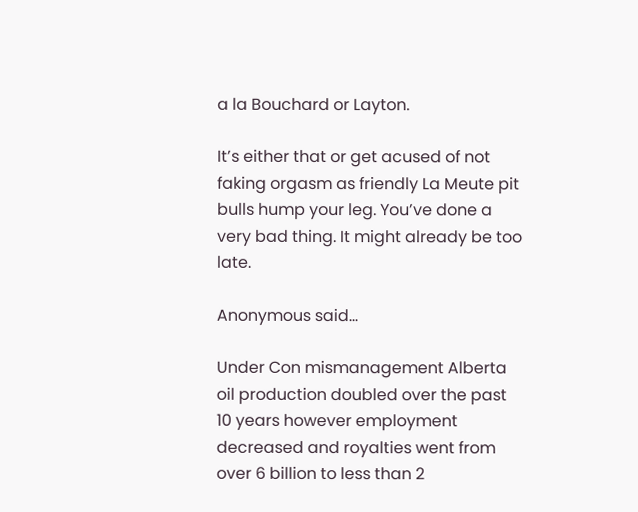a la Bouchard or Layton.

It’s either that or get acused of not faking orgasm as friendly La Meute pit bulls hump your leg. You’ve done a very bad thing. It might already be too late.

Anonymous said...

Under Con mismanagement Alberta oil production doubled over the past 10 years however employment decreased and royalties went from over 6 billion to less than 2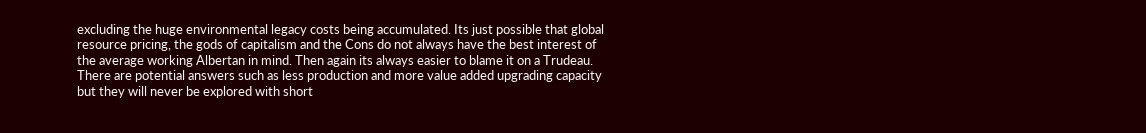excluding the huge environmental legacy costs being accumulated. Its just possible that global resource pricing, the gods of capitalism and the Cons do not always have the best interest of the average working Albertan in mind. Then again its always easier to blame it on a Trudeau. There are potential answers such as less production and more value added upgrading capacity but they will never be explored with short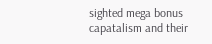sighted mega bonus capatalism and their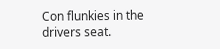Con flunkies in the drivers seat.